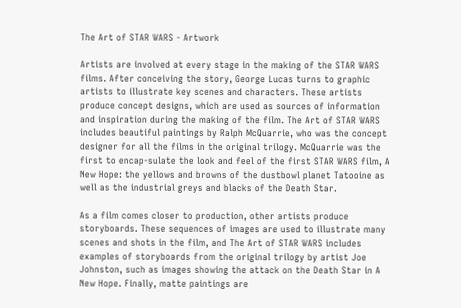The Art of STAR WARS - Artwork

Artists are involved at every stage in the making of the STAR WARS films. After conceiving the story, George Lucas turns to graphic artists to illustrate key scenes and characters. These artists produce concept designs, which are used as sources of information and inspiration during the making of the film. The Art of STAR WARS includes beautiful paintings by Ralph McQuarrie, who was the concept designer for all the films in the original trilogy. McQuarrie was the first to encap-sulate the look and feel of the first STAR WARS film, A New Hope: the yellows and browns of the dustbowl planet Tatooine as well as the industrial greys and blacks of the Death Star.

As a film comes closer to production, other artists produce storyboards. These sequences of images are used to illustrate many scenes and shots in the film, and The Art of STAR WARS includes examples of storyboards from the original trilogy by artist Joe Johnston, such as images showing the attack on the Death Star in A New Hope. Finally, matte paintings are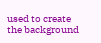used to create the background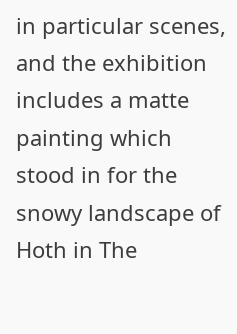in particular scenes, and the exhibition includes a matte painting which stood in for the snowy landscape of Hoth in The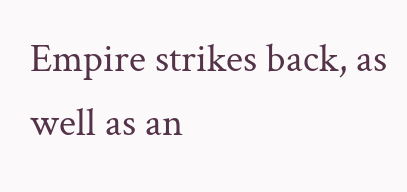Empire strikes back, as well as an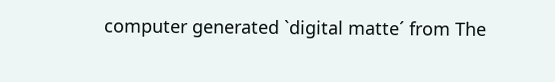computer generated `digital matte´ from The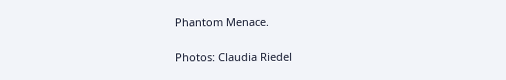Phantom Menace.

Photos: Claudia Riedel